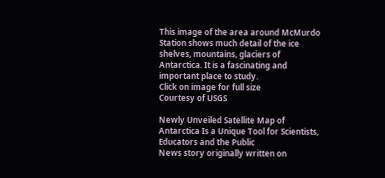This image of the area around McMurdo Station shows much detail of the ice shelves, mountains, glaciers of Antarctica. It is a fascinating and important place to study.
Click on image for full size
Courtesy of USGS

Newly Unveiled Satellite Map of Antarctica Is a Unique Tool for Scientists, Educators and the Public
News story originally written on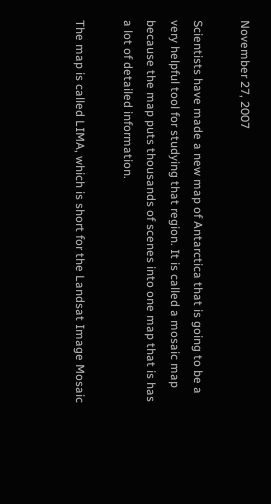November 27, 2007

Scientists have made a new map of Antarctica that is going to be a very helpful tool for studying that region. It is called a mosaic map because the map puts thousands of scenes into one map that is has a lot of detailed information.

The map is called LIMA, which is short for the Landsat Image Mosaic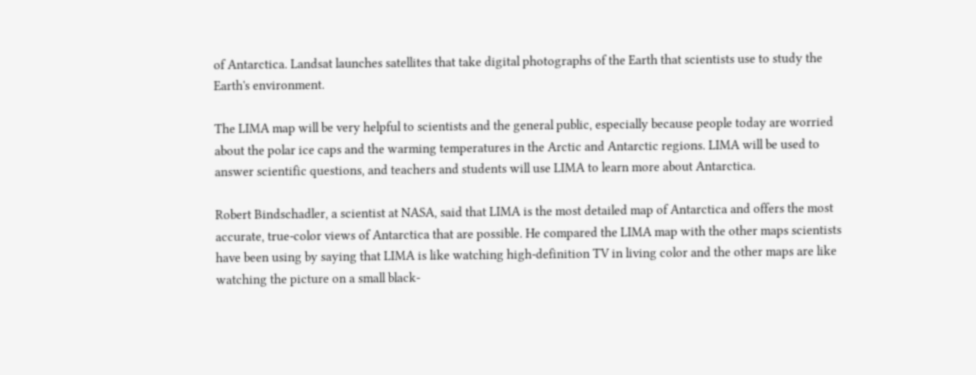of Antarctica. Landsat launches satellites that take digital photographs of the Earth that scientists use to study the Earth's environment.

The LIMA map will be very helpful to scientists and the general public, especially because people today are worried about the polar ice caps and the warming temperatures in the Arctic and Antarctic regions. LIMA will be used to answer scientific questions, and teachers and students will use LIMA to learn more about Antarctica.

Robert Bindschadler, a scientist at NASA, said that LIMA is the most detailed map of Antarctica and offers the most accurate, true-color views of Antarctica that are possible. He compared the LIMA map with the other maps scientists have been using by saying that LIMA is like watching high-definition TV in living color and the other maps are like watching the picture on a small black-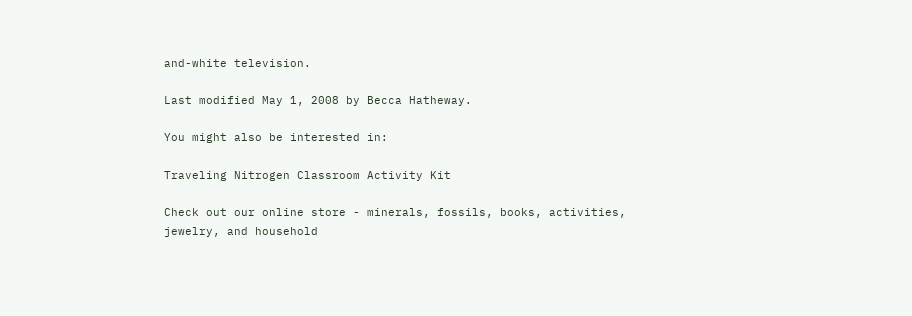and-white television.

Last modified May 1, 2008 by Becca Hatheway.

You might also be interested in:

Traveling Nitrogen Classroom Activity Kit

Check out our online store - minerals, fossils, books, activities, jewelry, and household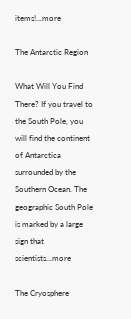items!...more

The Antarctic Region

What Will You Find There? If you travel to the South Pole, you will find the continent of Antarctica surrounded by the Southern Ocean. The geographic South Pole is marked by a large sign that scientists...more

The Cryosphere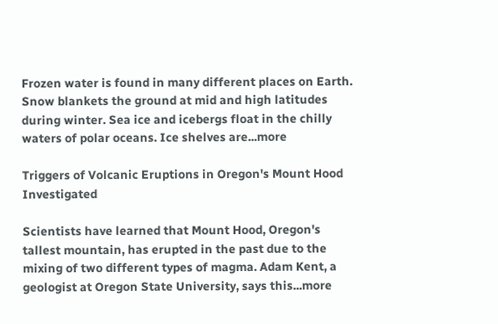Frozen water is found in many different places on Earth. Snow blankets the ground at mid and high latitudes during winter. Sea ice and icebergs float in the chilly waters of polar oceans. Ice shelves are...more

Triggers of Volcanic Eruptions in Oregon's Mount Hood Investigated

Scientists have learned that Mount Hood, Oregon's tallest mountain, has erupted in the past due to the mixing of two different types of magma. Adam Kent, a geologist at Oregon State University, says this...more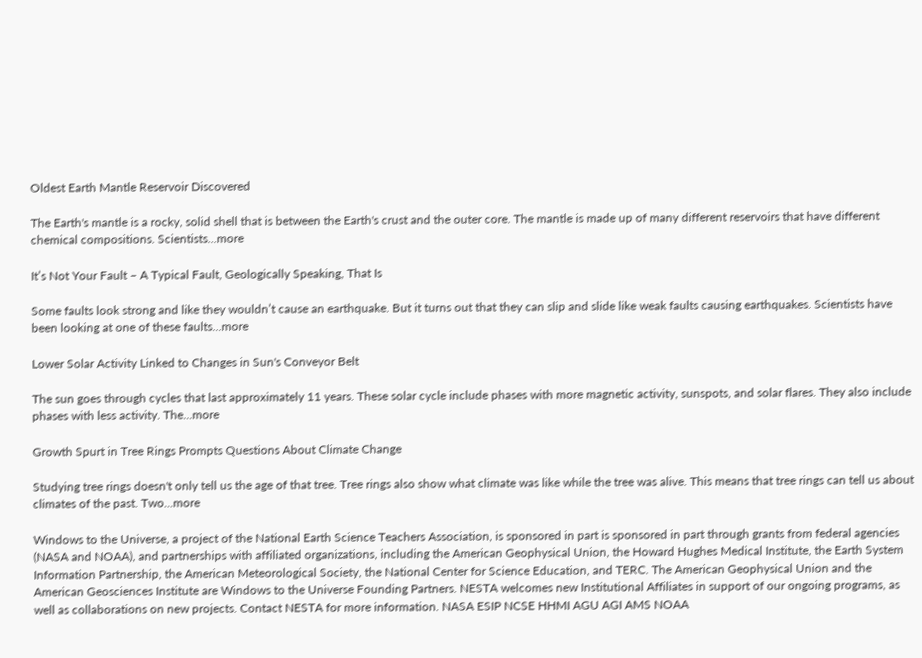Oldest Earth Mantle Reservoir Discovered

The Earth's mantle is a rocky, solid shell that is between the Earth's crust and the outer core. The mantle is made up of many different reservoirs that have different chemical compositions. Scientists...more

It’s Not Your Fault – A Typical Fault, Geologically Speaking, That Is

Some faults look strong and like they wouldn’t cause an earthquake. But it turns out that they can slip and slide like weak faults causing earthquakes. Scientists have been looking at one of these faults...more

Lower Solar Activity Linked to Changes in Sun's Conveyor Belt

The sun goes through cycles that last approximately 11 years. These solar cycle include phases with more magnetic activity, sunspots, and solar flares. They also include phases with less activity. The...more

Growth Spurt in Tree Rings Prompts Questions About Climate Change

Studying tree rings doesn't only tell us the age of that tree. Tree rings also show what climate was like while the tree was alive. This means that tree rings can tell us about climates of the past. Two...more

Windows to the Universe, a project of the National Earth Science Teachers Association, is sponsored in part is sponsored in part through grants from federal agencies (NASA and NOAA), and partnerships with affiliated organizations, including the American Geophysical Union, the Howard Hughes Medical Institute, the Earth System Information Partnership, the American Meteorological Society, the National Center for Science Education, and TERC. The American Geophysical Union and the American Geosciences Institute are Windows to the Universe Founding Partners. NESTA welcomes new Institutional Affiliates in support of our ongoing programs, as well as collaborations on new projects. Contact NESTA for more information. NASA ESIP NCSE HHMI AGU AGI AMS NOAA